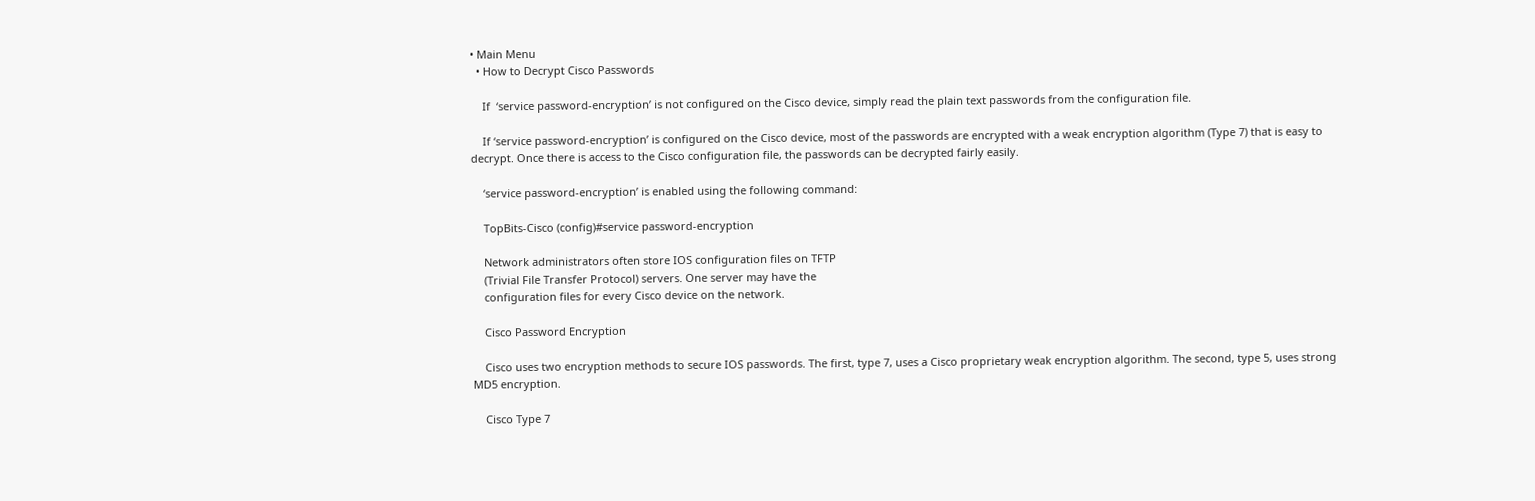• Main Menu
  • How to Decrypt Cisco Passwords

    If  ‘service password-encryption’ is not configured on the Cisco device, simply read the plain text passwords from the configuration file.

    If ‘service password-encryption’ is configured on the Cisco device, most of the passwords are encrypted with a weak encryption algorithm (Type 7) that is easy to decrypt. Once there is access to the Cisco configuration file, the passwords can be decrypted fairly easily.

    ‘service password-encryption’ is enabled using the following command:

    TopBits-Cisco (config)#service password-encryption

    Network administrators often store IOS configuration files on TFTP
    (Trivial File Transfer Protocol) servers. One server may have the
    configuration files for every Cisco device on the network.

    Cisco Password Encryption

    Cisco uses two encryption methods to secure IOS passwords. The first, type 7, uses a Cisco proprietary weak encryption algorithm. The second, type 5, uses strong MD5 encryption.

    Cisco Type 7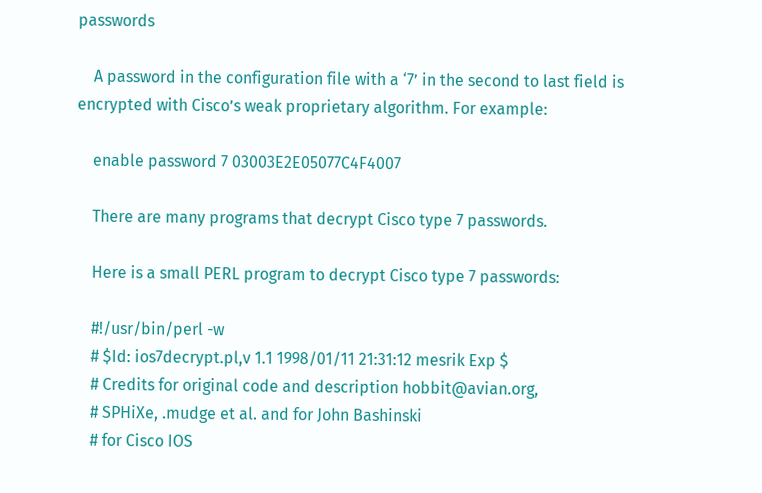passwords

    A password in the configuration file with a ‘7’ in the second to last field is encrypted with Cisco’s weak proprietary algorithm. For example:

    enable password 7 03003E2E05077C4F4007

    There are many programs that decrypt Cisco type 7 passwords.

    Here is a small PERL program to decrypt Cisco type 7 passwords:

    #!/usr/bin/perl -w
    # $Id: ios7decrypt.pl,v 1.1 1998/01/11 21:31:12 mesrik Exp $
    # Credits for original code and description hobbit@avian.org,
    # SPHiXe, .mudge et al. and for John Bashinski
    # for Cisco IOS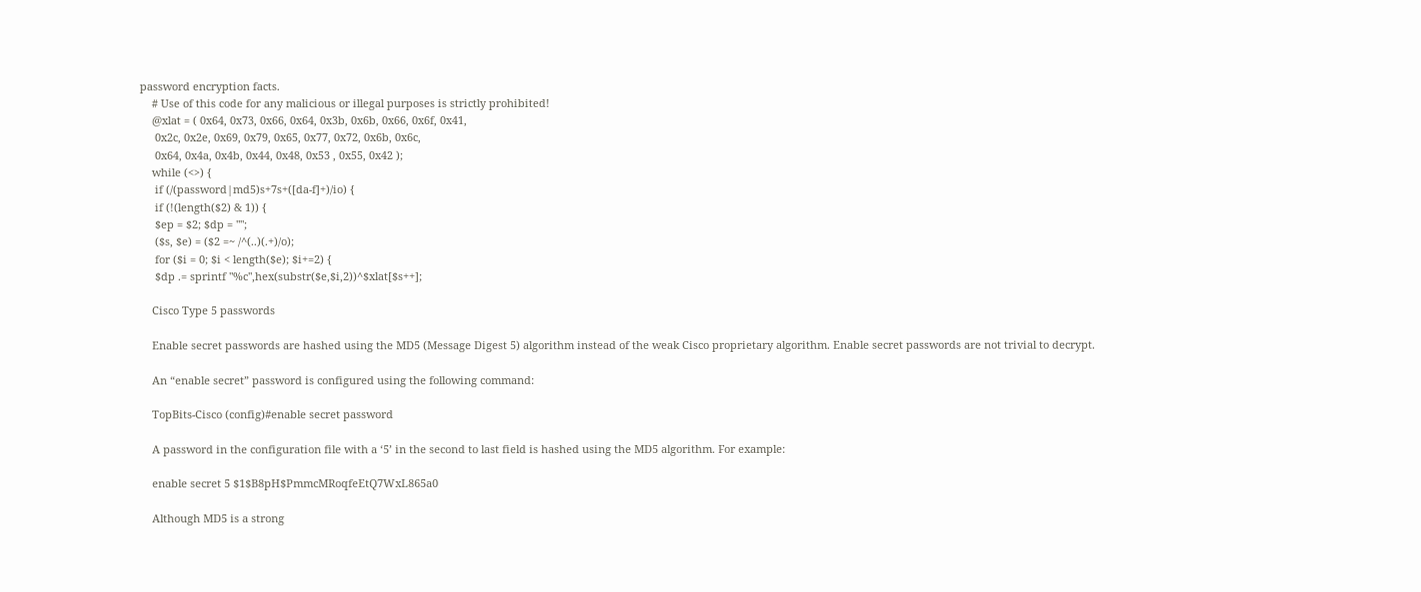password encryption facts.
    # Use of this code for any malicious or illegal purposes is strictly prohibited!
    @xlat = ( 0x64, 0x73, 0x66, 0x64, 0x3b, 0x6b, 0x66, 0x6f, 0x41,
     0x2c, 0x2e, 0x69, 0x79, 0x65, 0x77, 0x72, 0x6b, 0x6c,
     0x64, 0x4a, 0x4b, 0x44, 0x48, 0x53 , 0x55, 0x42 );
    while (<>) {
     if (/(password|md5)s+7s+([da-f]+)/io) {
     if (!(length($2) & 1)) {
     $ep = $2; $dp = "";
     ($s, $e) = ($2 =~ /^(..)(.+)/o);
     for ($i = 0; $i < length($e); $i+=2) {
     $dp .= sprintf "%c",hex(substr($e,$i,2))^$xlat[$s++];

    Cisco Type 5 passwords

    Enable secret passwords are hashed using the MD5 (Message Digest 5) algorithm instead of the weak Cisco proprietary algorithm. Enable secret passwords are not trivial to decrypt.

    An “enable secret” password is configured using the following command:

    TopBits-Cisco (config)#enable secret password

    A password in the configuration file with a ‘5’ in the second to last field is hashed using the MD5 algorithm. For example:

    enable secret 5 $1$B8pH$PmmcMRoqfeEtQ7WxL865a0

    Although MD5 is a strong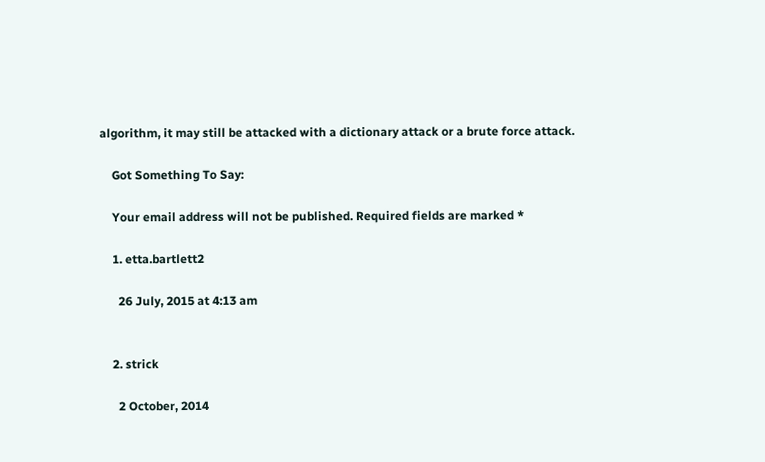algorithm, it may still be attacked with a dictionary attack or a brute force attack.

    Got Something To Say:

    Your email address will not be published. Required fields are marked *

    1. etta.bartlett2

      26 July, 2015 at 4:13 am


    2. strick

      2 October, 2014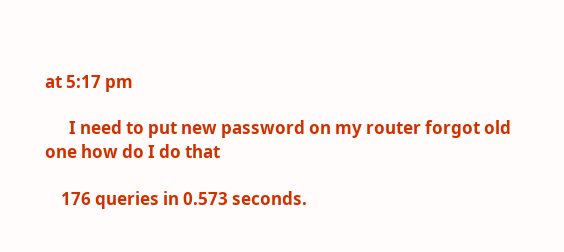at 5:17 pm

      I need to put new password on my router forgot old one how do I do that

    176 queries in 0.573 seconds.